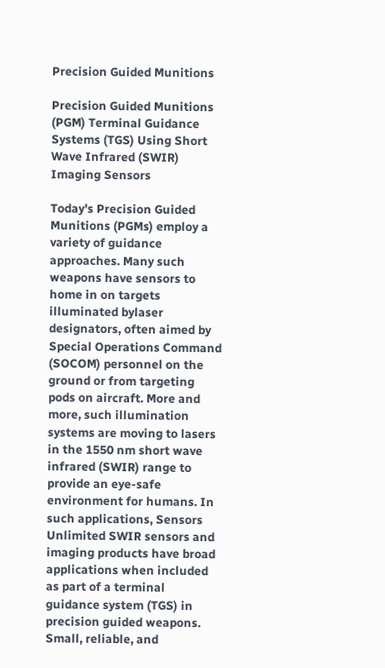Precision Guided Munitions

Precision Guided Munitions (PGM) Terminal Guidance Systems (TGS) Using Short Wave Infrared (SWIR) Imaging Sensors

Today's Precision Guided Munitions (PGMs) employ a variety of guidance approaches. Many such weapons have sensors to home in on targets illuminated bylaser designators, often aimed by Special Operations Command (SOCOM) personnel on the ground or from targeting pods on aircraft. More and more, such illumination systems are moving to lasers in the 1550 nm short wave infrared (SWIR) range to provide an eye-safe environment for humans. In such applications, Sensors Unlimited SWIR sensors and imaging products have broad applications when included as part of a terminal guidance system (TGS) in precision guided weapons. Small, reliable, and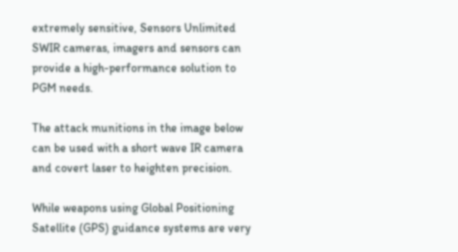extremely sensitive, Sensors Unlimited SWIR cameras, imagers and sensors can provide a high-performance solution to PGM needs.

The attack munitions in the image below can be used with a short wave IR camera and covert laser to heighten precision.

While weapons using Global Positioning Satellite (GPS) guidance systems are very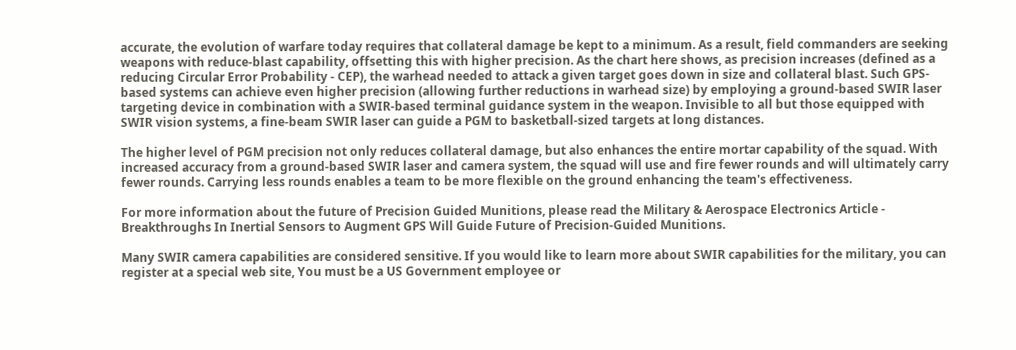accurate, the evolution of warfare today requires that collateral damage be kept to a minimum. As a result, field commanders are seeking weapons with reduce-blast capability, offsetting this with higher precision. As the chart here shows, as precision increases (defined as a reducing Circular Error Probability - CEP), the warhead needed to attack a given target goes down in size and collateral blast. Such GPS-based systems can achieve even higher precision (allowing further reductions in warhead size) by employing a ground-based SWIR laser targeting device in combination with a SWIR-based terminal guidance system in the weapon. Invisible to all but those equipped with SWIR vision systems, a fine-beam SWIR laser can guide a PGM to basketball-sized targets at long distances.

The higher level of PGM precision not only reduces collateral damage, but also enhances the entire mortar capability of the squad. With increased accuracy from a ground-based SWIR laser and camera system, the squad will use and fire fewer rounds and will ultimately carry fewer rounds. Carrying less rounds enables a team to be more flexible on the ground enhancing the team's effectiveness.

For more information about the future of Precision Guided Munitions, please read the Military & Aerospace Electronics Article - Breakthroughs In Inertial Sensors to Augment GPS Will Guide Future of Precision-Guided Munitions.

Many SWIR camera capabilities are considered sensitive. If you would like to learn more about SWIR capabilities for the military, you can register at a special web site, You must be a US Government employee or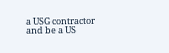a USG contractor and be a US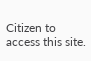Citizen to access this site.